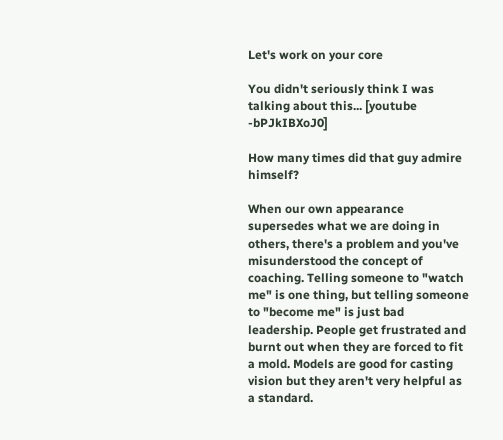Let's work on your core

You didn't seriously think I was talking about this... [youtube -bPJkIBXoJ0]

How many times did that guy admire himself?

When our own appearance supersedes what we are doing in others, there's a problem and you've misunderstood the concept of coaching. Telling someone to "watch me" is one thing, but telling someone to "become me" is just bad leadership. People get frustrated and burnt out when they are forced to fit a mold. Models are good for casting vision but they aren't very helpful as a standard.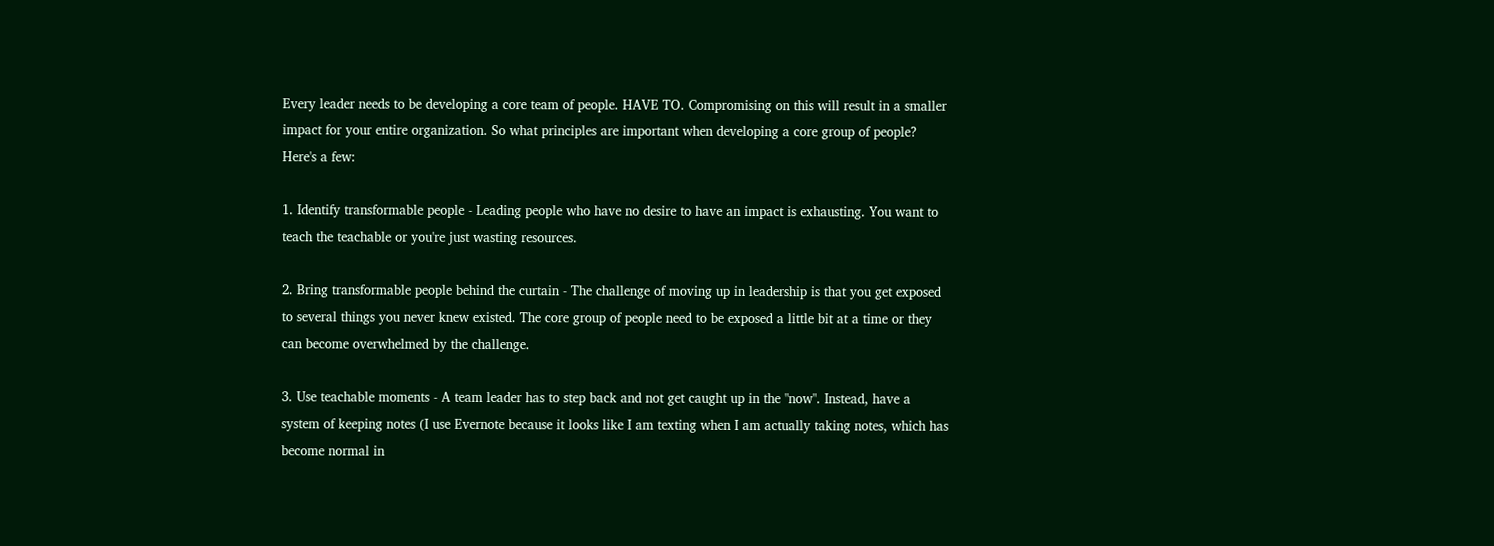Every leader needs to be developing a core team of people. HAVE TO. Compromising on this will result in a smaller impact for your entire organization. So what principles are important when developing a core group of people? Here's a few:

1. Identify transformable people - Leading people who have no desire to have an impact is exhausting. You want to teach the teachable or you're just wasting resources.

2. Bring transformable people behind the curtain - The challenge of moving up in leadership is that you get exposed to several things you never knew existed. The core group of people need to be exposed a little bit at a time or they can become overwhelmed by the challenge.

3. Use teachable moments - A team leader has to step back and not get caught up in the "now". Instead, have a system of keeping notes (I use Evernote because it looks like I am texting when I am actually taking notes, which has become normal in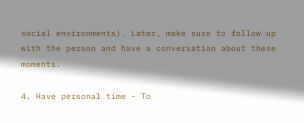social environments). Later, make sure to follow up with the person and have a conversation about these moments.

4. Have personal time - To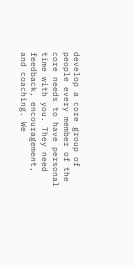develop a core group of people every member of the core needs to have personal time with you. They need feedback, encouragement, and coaching. We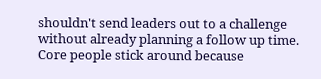shouldn't send leaders out to a challenge without already planning a follow up time. Core people stick around because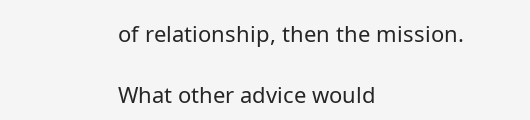of relationship, then the mission.

What other advice would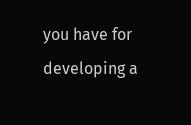you have for developing a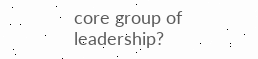core group of leadership?